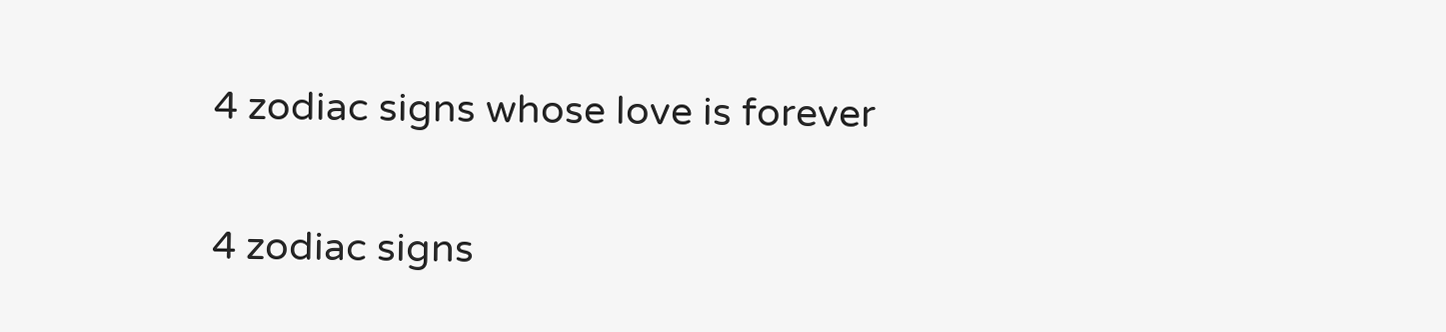4 zodiac signs whose love is forever

4 zodiac signs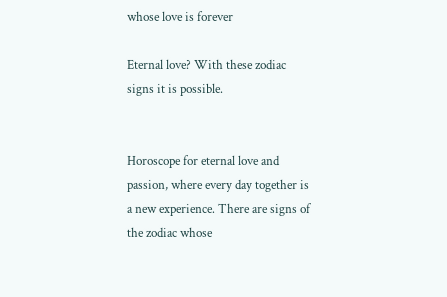whose love is forever

Eternal love? With these zodiac signs it is possible.


Horoscope for eternal love and passion, where every day together is a new experience. There are signs of the zodiac whose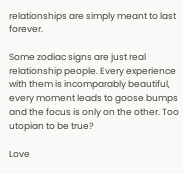relationships are simply meant to last forever.

Some zodiac signs are just real relationship people. Every experience with them is incomparably beautiful, every moment leads to goose bumps and the focus is only on the other. Too utopian to be true?

Love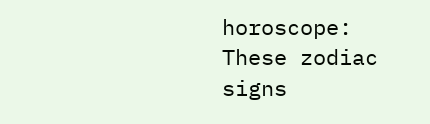horoscope: These zodiac signs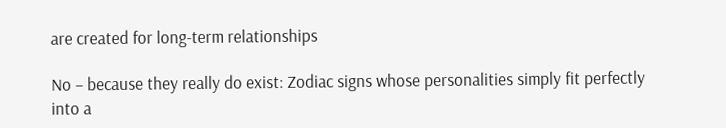are created for long-term relationships

No – because they really do exist: Zodiac signs whose personalities simply fit perfectly into a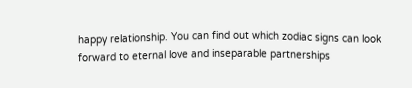happy relationship. You can find out which zodiac signs can look forward to eternal love and inseparable partnerships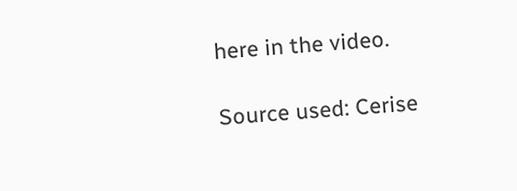here in the video.

Source used: Cerise